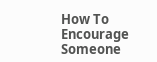How To Encourage Someone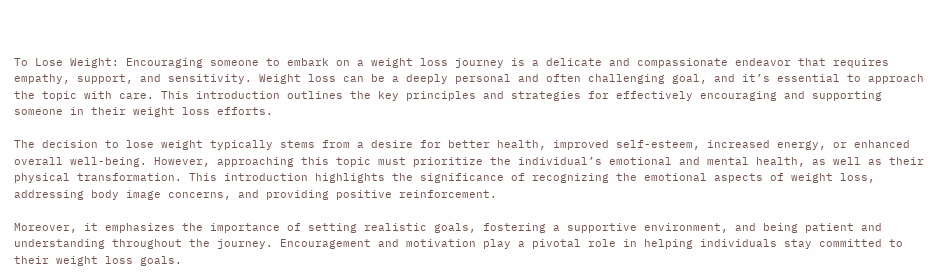To Lose Weight: Encouraging someone to embark on a weight loss journey is a delicate and compassionate endeavor that requires empathy, support, and sensitivity. Weight loss can be a deeply personal and often challenging goal, and it’s essential to approach the topic with care. This introduction outlines the key principles and strategies for effectively encouraging and supporting someone in their weight loss efforts.

The decision to lose weight typically stems from a desire for better health, improved self-esteem, increased energy, or enhanced overall well-being. However, approaching this topic must prioritize the individual’s emotional and mental health, as well as their physical transformation. This introduction highlights the significance of recognizing the emotional aspects of weight loss, addressing body image concerns, and providing positive reinforcement.

Moreover, it emphasizes the importance of setting realistic goals, fostering a supportive environment, and being patient and understanding throughout the journey. Encouragement and motivation play a pivotal role in helping individuals stay committed to their weight loss goals.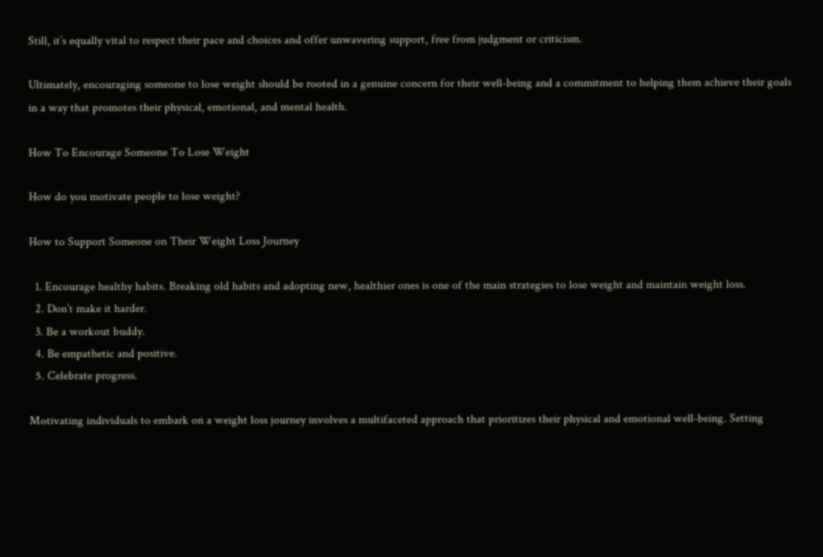Still, it’s equally vital to respect their pace and choices and offer unwavering support, free from judgment or criticism.

Ultimately, encouraging someone to lose weight should be rooted in a genuine concern for their well-being and a commitment to helping them achieve their goals in a way that promotes their physical, emotional, and mental health.

How To Encourage Someone To Lose Weight

How do you motivate people to lose weight?

How to Support Someone on Their Weight Loss Journey

  1. Encourage healthy habits. Breaking old habits and adopting new, healthier ones is one of the main strategies to lose weight and maintain weight loss.
  2. Don’t make it harder.
  3. Be a workout buddy.
  4. Be empathetic and positive.
  5. Celebrate progress.

Motivating individuals to embark on a weight loss journey involves a multifaceted approach that prioritizes their physical and emotional well-being. Setting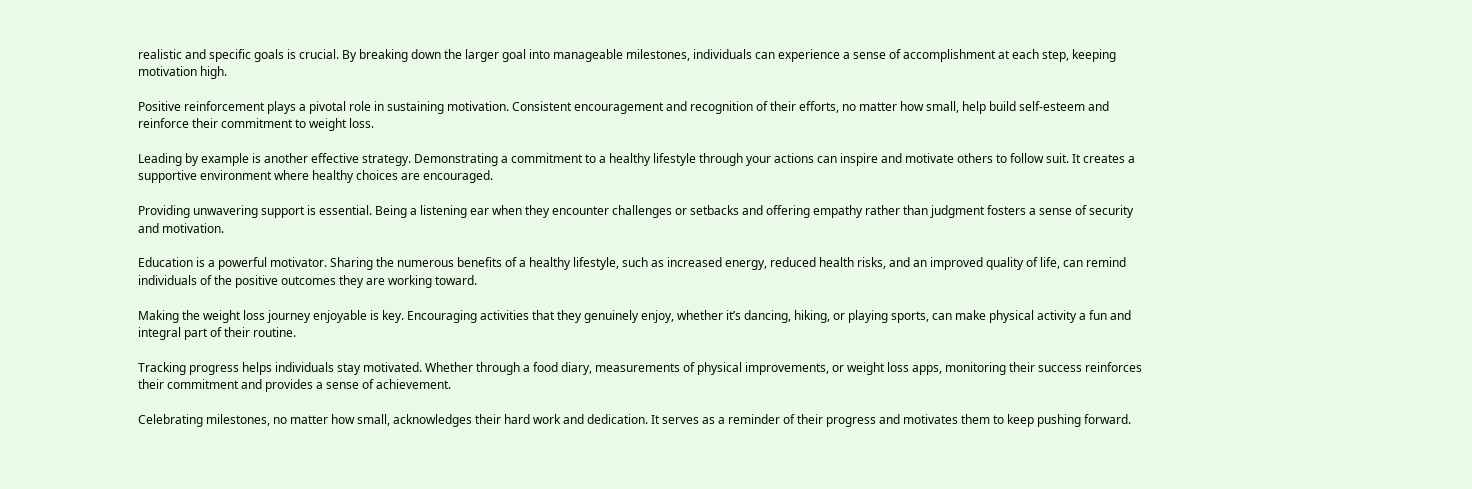realistic and specific goals is crucial. By breaking down the larger goal into manageable milestones, individuals can experience a sense of accomplishment at each step, keeping motivation high.

Positive reinforcement plays a pivotal role in sustaining motivation. Consistent encouragement and recognition of their efforts, no matter how small, help build self-esteem and reinforce their commitment to weight loss.

Leading by example is another effective strategy. Demonstrating a commitment to a healthy lifestyle through your actions can inspire and motivate others to follow suit. It creates a supportive environment where healthy choices are encouraged.

Providing unwavering support is essential. Being a listening ear when they encounter challenges or setbacks and offering empathy rather than judgment fosters a sense of security and motivation.

Education is a powerful motivator. Sharing the numerous benefits of a healthy lifestyle, such as increased energy, reduced health risks, and an improved quality of life, can remind individuals of the positive outcomes they are working toward.

Making the weight loss journey enjoyable is key. Encouraging activities that they genuinely enjoy, whether it’s dancing, hiking, or playing sports, can make physical activity a fun and integral part of their routine.

Tracking progress helps individuals stay motivated. Whether through a food diary, measurements of physical improvements, or weight loss apps, monitoring their success reinforces their commitment and provides a sense of achievement.

Celebrating milestones, no matter how small, acknowledges their hard work and dedication. It serves as a reminder of their progress and motivates them to keep pushing forward.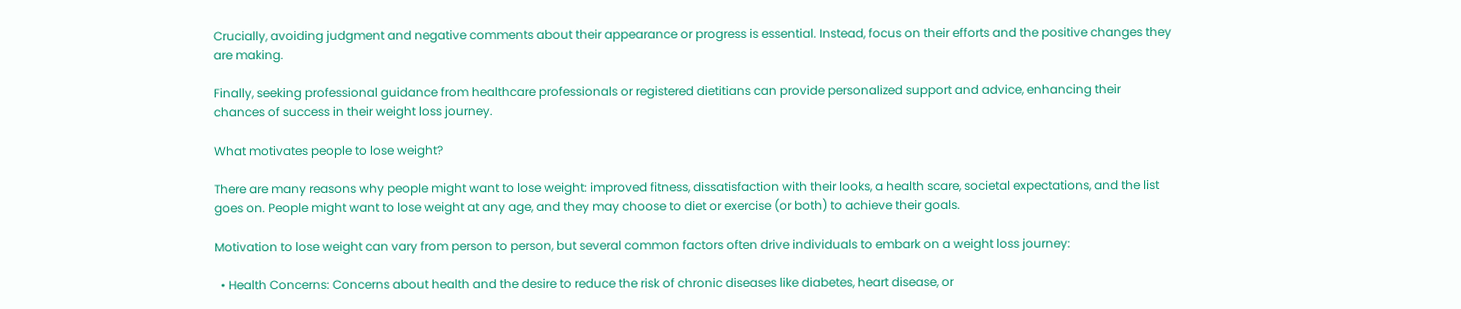Crucially, avoiding judgment and negative comments about their appearance or progress is essential. Instead, focus on their efforts and the positive changes they are making.

Finally, seeking professional guidance from healthcare professionals or registered dietitians can provide personalized support and advice, enhancing their chances of success in their weight loss journey.

What motivates people to lose weight?

There are many reasons why people might want to lose weight: improved fitness, dissatisfaction with their looks, a health scare, societal expectations, and the list goes on. People might want to lose weight at any age, and they may choose to diet or exercise (or both) to achieve their goals.

Motivation to lose weight can vary from person to person, but several common factors often drive individuals to embark on a weight loss journey:

  • Health Concerns: Concerns about health and the desire to reduce the risk of chronic diseases like diabetes, heart disease, or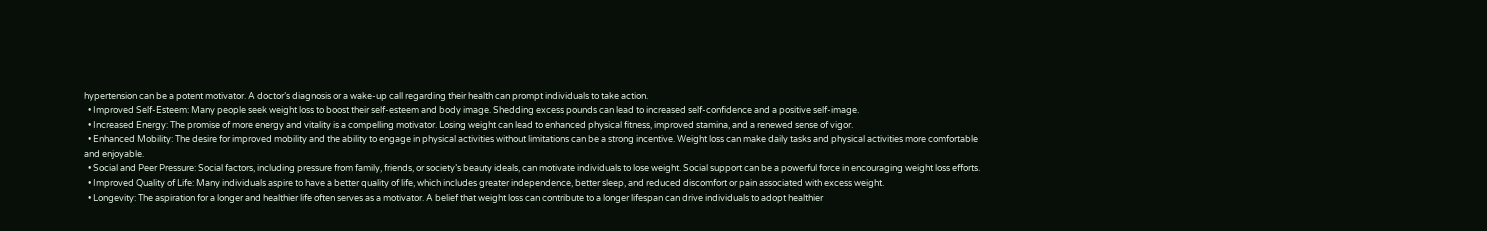hypertension can be a potent motivator. A doctor’s diagnosis or a wake-up call regarding their health can prompt individuals to take action.
  • Improved Self-Esteem: Many people seek weight loss to boost their self-esteem and body image. Shedding excess pounds can lead to increased self-confidence and a positive self-image.
  • Increased Energy: The promise of more energy and vitality is a compelling motivator. Losing weight can lead to enhanced physical fitness, improved stamina, and a renewed sense of vigor.
  • Enhanced Mobility: The desire for improved mobility and the ability to engage in physical activities without limitations can be a strong incentive. Weight loss can make daily tasks and physical activities more comfortable and enjoyable.
  • Social and Peer Pressure: Social factors, including pressure from family, friends, or society’s beauty ideals, can motivate individuals to lose weight. Social support can be a powerful force in encouraging weight loss efforts.
  • Improved Quality of Life: Many individuals aspire to have a better quality of life, which includes greater independence, better sleep, and reduced discomfort or pain associated with excess weight.
  • Longevity: The aspiration for a longer and healthier life often serves as a motivator. A belief that weight loss can contribute to a longer lifespan can drive individuals to adopt healthier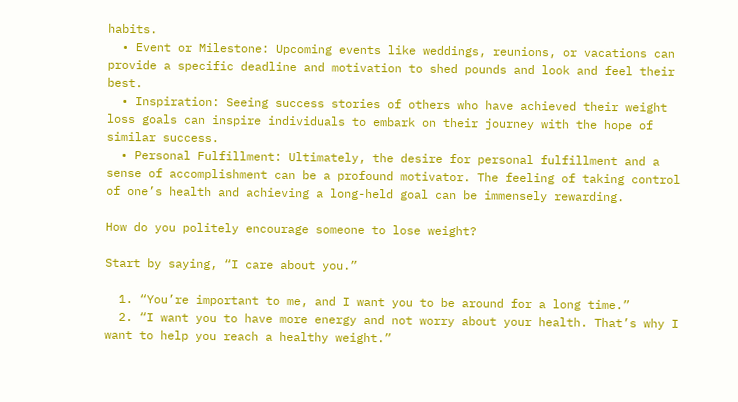habits.
  • Event or Milestone: Upcoming events like weddings, reunions, or vacations can provide a specific deadline and motivation to shed pounds and look and feel their best.
  • Inspiration: Seeing success stories of others who have achieved their weight loss goals can inspire individuals to embark on their journey with the hope of similar success.
  • Personal Fulfillment: Ultimately, the desire for personal fulfillment and a sense of accomplishment can be a profound motivator. The feeling of taking control of one’s health and achieving a long-held goal can be immensely rewarding.

How do you politely encourage someone to lose weight?

Start by saying, “I care about you.”

  1. “You’re important to me, and I want you to be around for a long time.”
  2. “I want you to have more energy and not worry about your health. That’s why I want to help you reach a healthy weight.”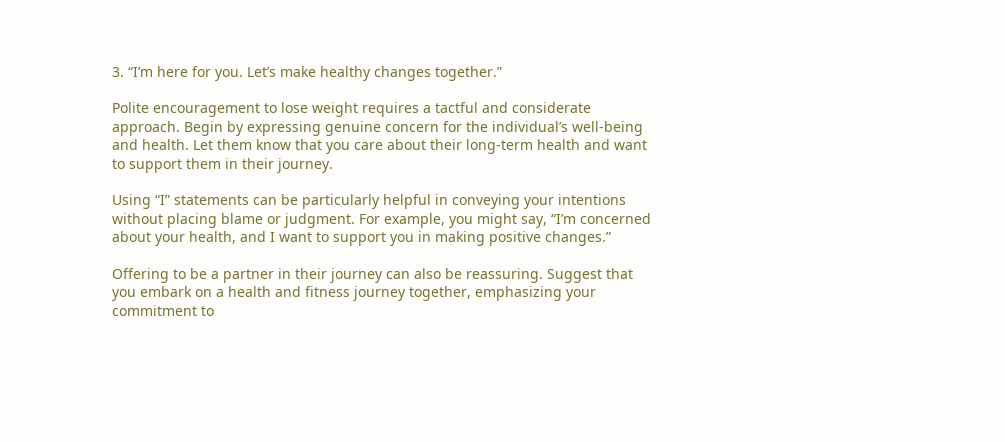3. “I’m here for you. Let’s make healthy changes together.”

Polite encouragement to lose weight requires a tactful and considerate approach. Begin by expressing genuine concern for the individual’s well-being and health. Let them know that you care about their long-term health and want to support them in their journey.

Using “I” statements can be particularly helpful in conveying your intentions without placing blame or judgment. For example, you might say, “I’m concerned about your health, and I want to support you in making positive changes.”

Offering to be a partner in their journey can also be reassuring. Suggest that you embark on a health and fitness journey together, emphasizing your commitment to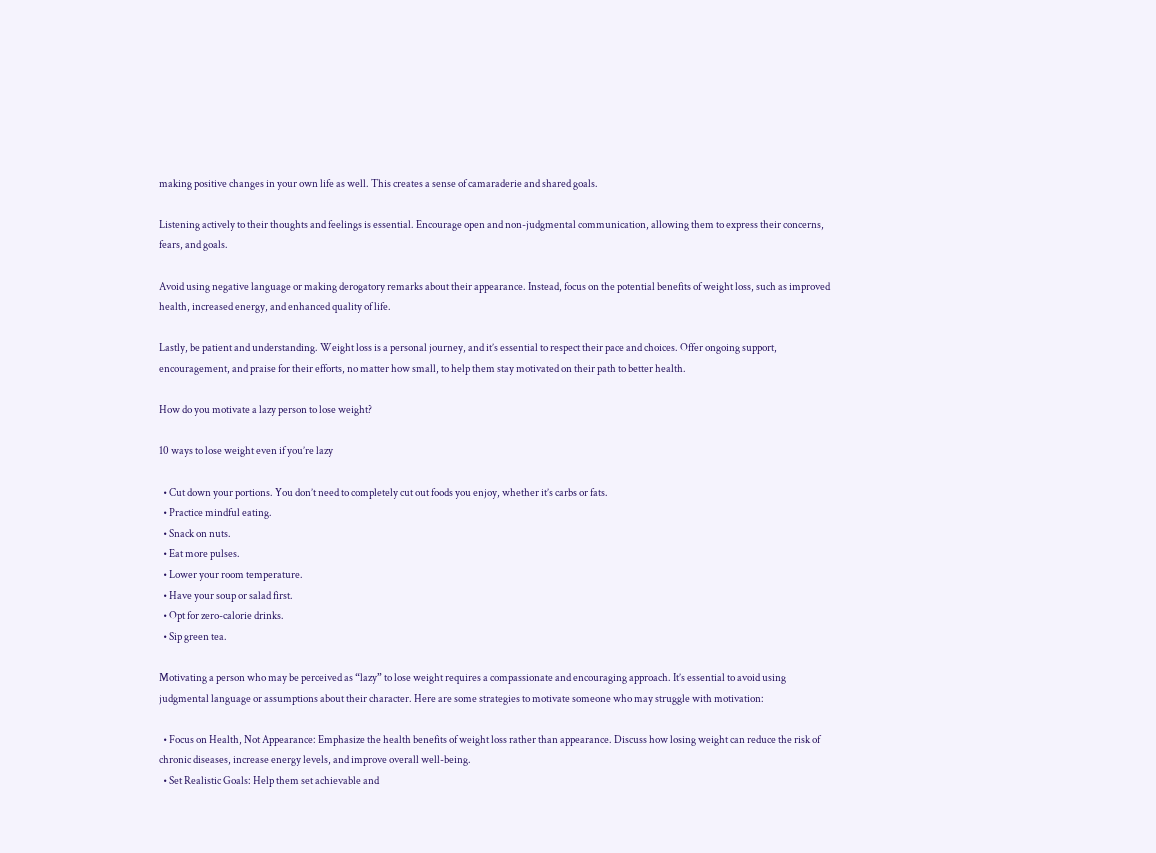making positive changes in your own life as well. This creates a sense of camaraderie and shared goals.

Listening actively to their thoughts and feelings is essential. Encourage open and non-judgmental communication, allowing them to express their concerns, fears, and goals.

Avoid using negative language or making derogatory remarks about their appearance. Instead, focus on the potential benefits of weight loss, such as improved health, increased energy, and enhanced quality of life.

Lastly, be patient and understanding. Weight loss is a personal journey, and it’s essential to respect their pace and choices. Offer ongoing support, encouragement, and praise for their efforts, no matter how small, to help them stay motivated on their path to better health.

How do you motivate a lazy person to lose weight?

10 ways to lose weight even if you’re lazy

  • Cut down your portions. You don’t need to completely cut out foods you enjoy, whether it’s carbs or fats.
  • Practice mindful eating.
  • Snack on nuts.
  • Eat more pulses.
  • Lower your room temperature.
  • Have your soup or salad first.
  • Opt for zero-calorie drinks.
  • Sip green tea.

Motivating a person who may be perceived as “lazy” to lose weight requires a compassionate and encouraging approach. It’s essential to avoid using judgmental language or assumptions about their character. Here are some strategies to motivate someone who may struggle with motivation:

  • Focus on Health, Not Appearance: Emphasize the health benefits of weight loss rather than appearance. Discuss how losing weight can reduce the risk of chronic diseases, increase energy levels, and improve overall well-being.
  • Set Realistic Goals: Help them set achievable and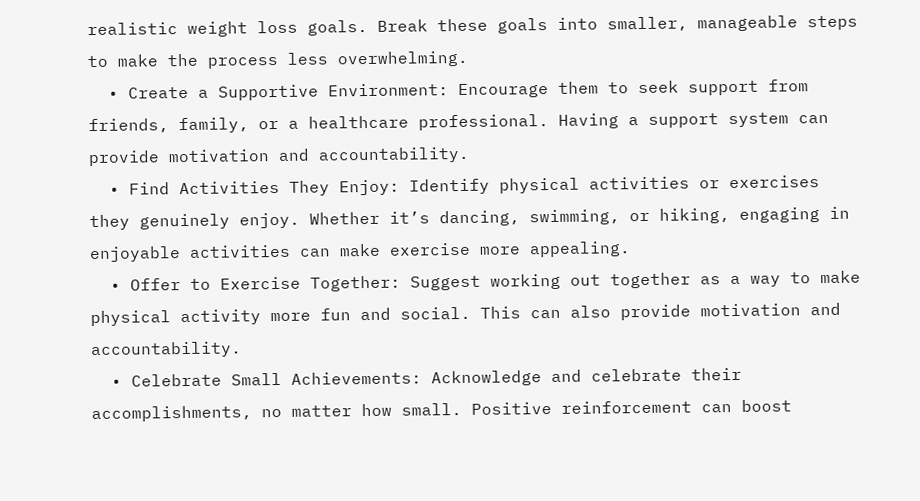realistic weight loss goals. Break these goals into smaller, manageable steps to make the process less overwhelming.
  • Create a Supportive Environment: Encourage them to seek support from friends, family, or a healthcare professional. Having a support system can provide motivation and accountability.
  • Find Activities They Enjoy: Identify physical activities or exercises they genuinely enjoy. Whether it’s dancing, swimming, or hiking, engaging in enjoyable activities can make exercise more appealing.
  • Offer to Exercise Together: Suggest working out together as a way to make physical activity more fun and social. This can also provide motivation and accountability.
  • Celebrate Small Achievements: Acknowledge and celebrate their accomplishments, no matter how small. Positive reinforcement can boost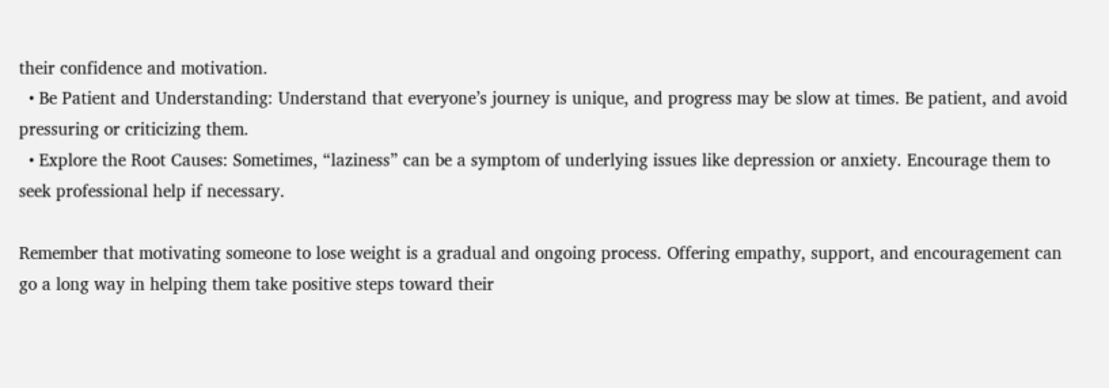their confidence and motivation.
  • Be Patient and Understanding: Understand that everyone’s journey is unique, and progress may be slow at times. Be patient, and avoid pressuring or criticizing them.
  • Explore the Root Causes: Sometimes, “laziness” can be a symptom of underlying issues like depression or anxiety. Encourage them to seek professional help if necessary.

Remember that motivating someone to lose weight is a gradual and ongoing process. Offering empathy, support, and encouragement can go a long way in helping them take positive steps toward their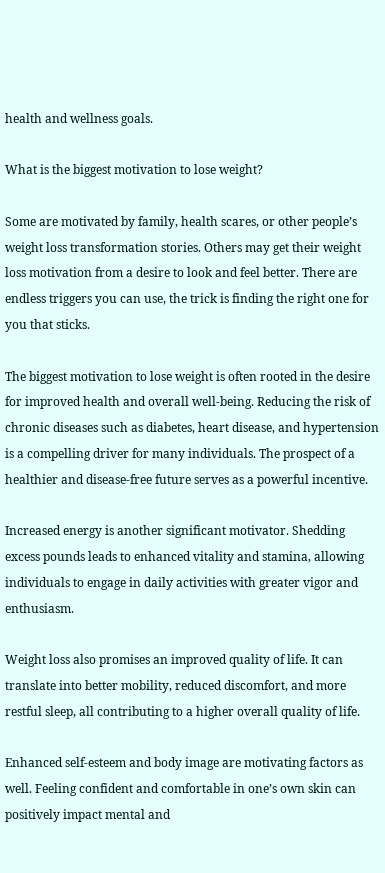health and wellness goals.

What is the biggest motivation to lose weight?

Some are motivated by family, health scares, or other people’s weight loss transformation stories. Others may get their weight loss motivation from a desire to look and feel better. There are endless triggers you can use, the trick is finding the right one for you that sticks.

The biggest motivation to lose weight is often rooted in the desire for improved health and overall well-being. Reducing the risk of chronic diseases such as diabetes, heart disease, and hypertension is a compelling driver for many individuals. The prospect of a healthier and disease-free future serves as a powerful incentive.

Increased energy is another significant motivator. Shedding excess pounds leads to enhanced vitality and stamina, allowing individuals to engage in daily activities with greater vigor and enthusiasm.

Weight loss also promises an improved quality of life. It can translate into better mobility, reduced discomfort, and more restful sleep, all contributing to a higher overall quality of life.

Enhanced self-esteem and body image are motivating factors as well. Feeling confident and comfortable in one’s own skin can positively impact mental and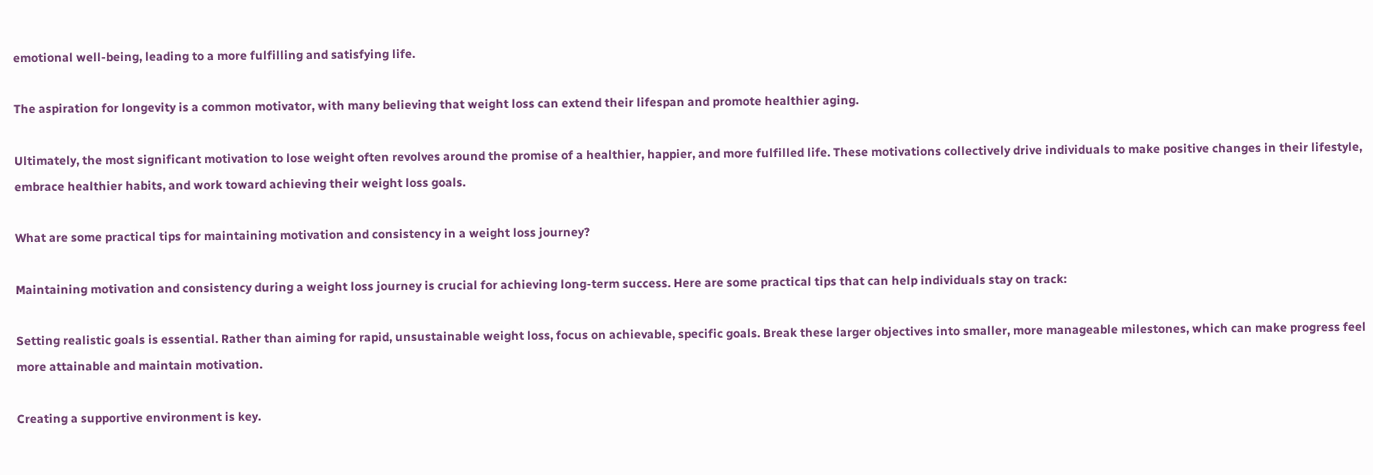emotional well-being, leading to a more fulfilling and satisfying life.

The aspiration for longevity is a common motivator, with many believing that weight loss can extend their lifespan and promote healthier aging.

Ultimately, the most significant motivation to lose weight often revolves around the promise of a healthier, happier, and more fulfilled life. These motivations collectively drive individuals to make positive changes in their lifestyle, embrace healthier habits, and work toward achieving their weight loss goals.

What are some practical tips for maintaining motivation and consistency in a weight loss journey?

Maintaining motivation and consistency during a weight loss journey is crucial for achieving long-term success. Here are some practical tips that can help individuals stay on track:

Setting realistic goals is essential. Rather than aiming for rapid, unsustainable weight loss, focus on achievable, specific goals. Break these larger objectives into smaller, more manageable milestones, which can make progress feel more attainable and maintain motivation.

Creating a supportive environment is key.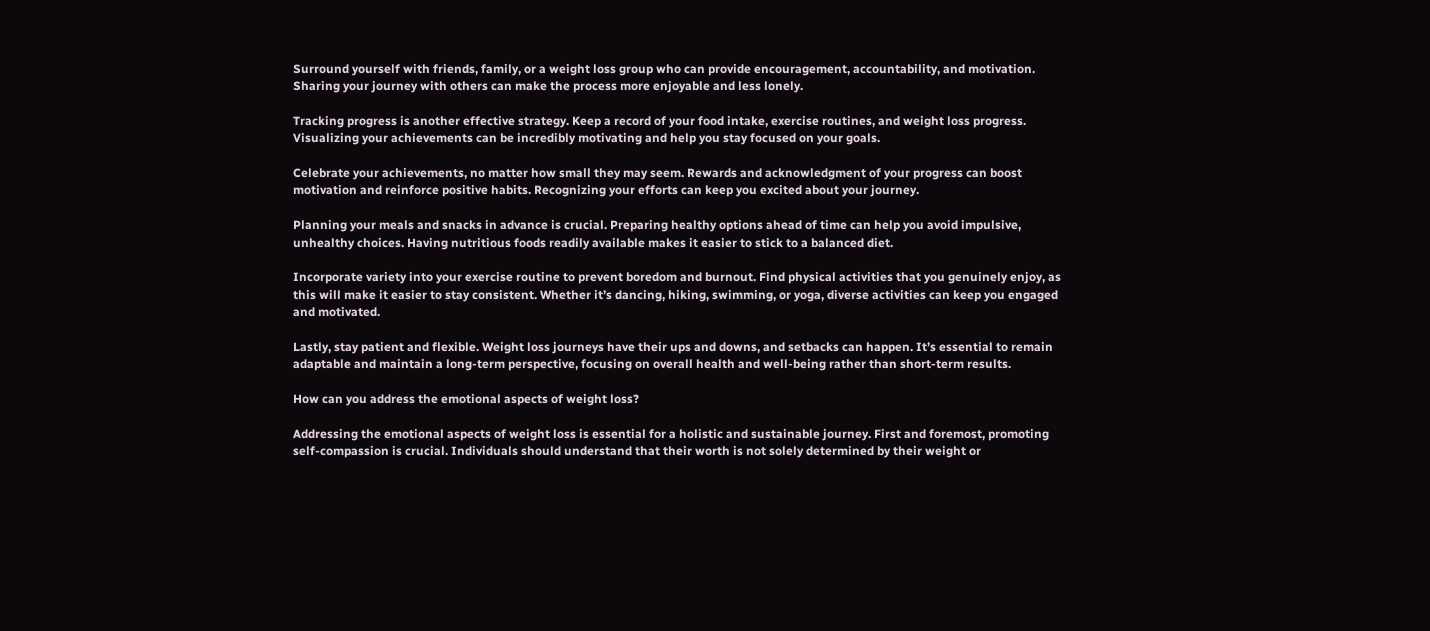Surround yourself with friends, family, or a weight loss group who can provide encouragement, accountability, and motivation. Sharing your journey with others can make the process more enjoyable and less lonely.

Tracking progress is another effective strategy. Keep a record of your food intake, exercise routines, and weight loss progress. Visualizing your achievements can be incredibly motivating and help you stay focused on your goals.

Celebrate your achievements, no matter how small they may seem. Rewards and acknowledgment of your progress can boost motivation and reinforce positive habits. Recognizing your efforts can keep you excited about your journey.

Planning your meals and snacks in advance is crucial. Preparing healthy options ahead of time can help you avoid impulsive, unhealthy choices. Having nutritious foods readily available makes it easier to stick to a balanced diet.

Incorporate variety into your exercise routine to prevent boredom and burnout. Find physical activities that you genuinely enjoy, as this will make it easier to stay consistent. Whether it’s dancing, hiking, swimming, or yoga, diverse activities can keep you engaged and motivated.

Lastly, stay patient and flexible. Weight loss journeys have their ups and downs, and setbacks can happen. It’s essential to remain adaptable and maintain a long-term perspective, focusing on overall health and well-being rather than short-term results.

How can you address the emotional aspects of weight loss?

Addressing the emotional aspects of weight loss is essential for a holistic and sustainable journey. First and foremost, promoting self-compassion is crucial. Individuals should understand that their worth is not solely determined by their weight or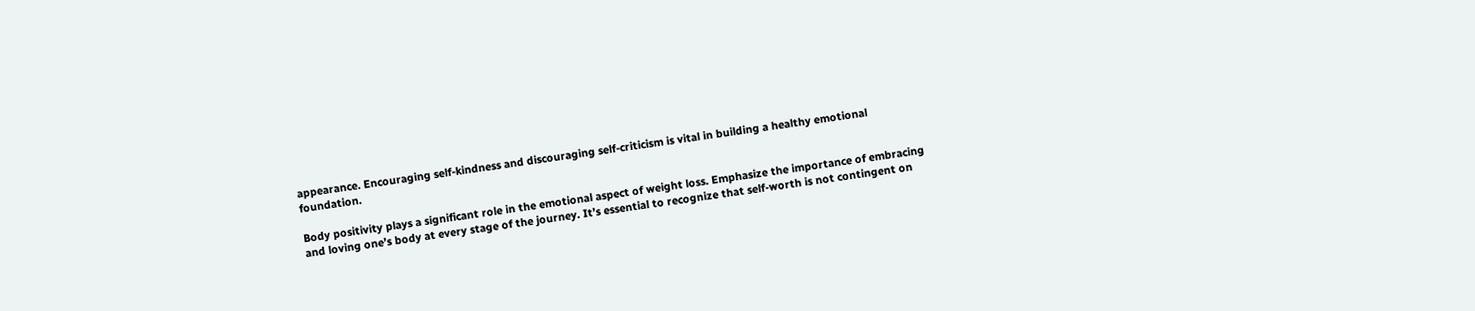appearance. Encouraging self-kindness and discouraging self-criticism is vital in building a healthy emotional foundation.

Body positivity plays a significant role in the emotional aspect of weight loss. Emphasize the importance of embracing and loving one’s body at every stage of the journey. It’s essential to recognize that self-worth is not contingent on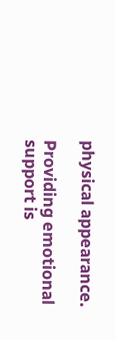physical appearance.

Providing emotional support is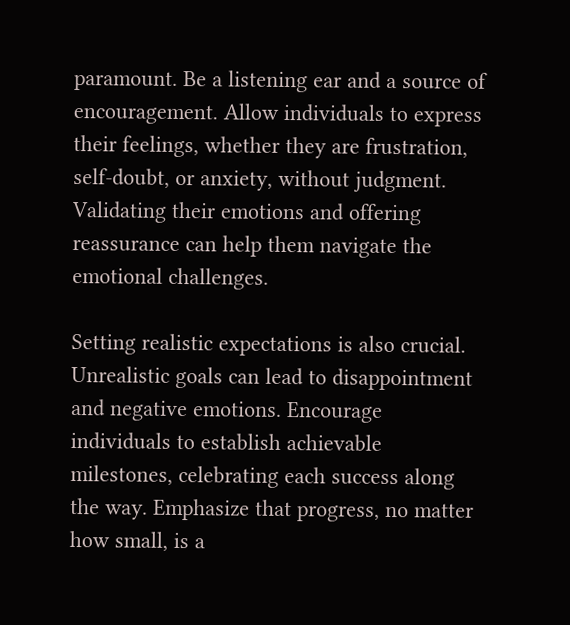paramount. Be a listening ear and a source of encouragement. Allow individuals to express their feelings, whether they are frustration, self-doubt, or anxiety, without judgment. Validating their emotions and offering reassurance can help them navigate the emotional challenges.

Setting realistic expectations is also crucial. Unrealistic goals can lead to disappointment and negative emotions. Encourage individuals to establish achievable milestones, celebrating each success along the way. Emphasize that progress, no matter how small, is a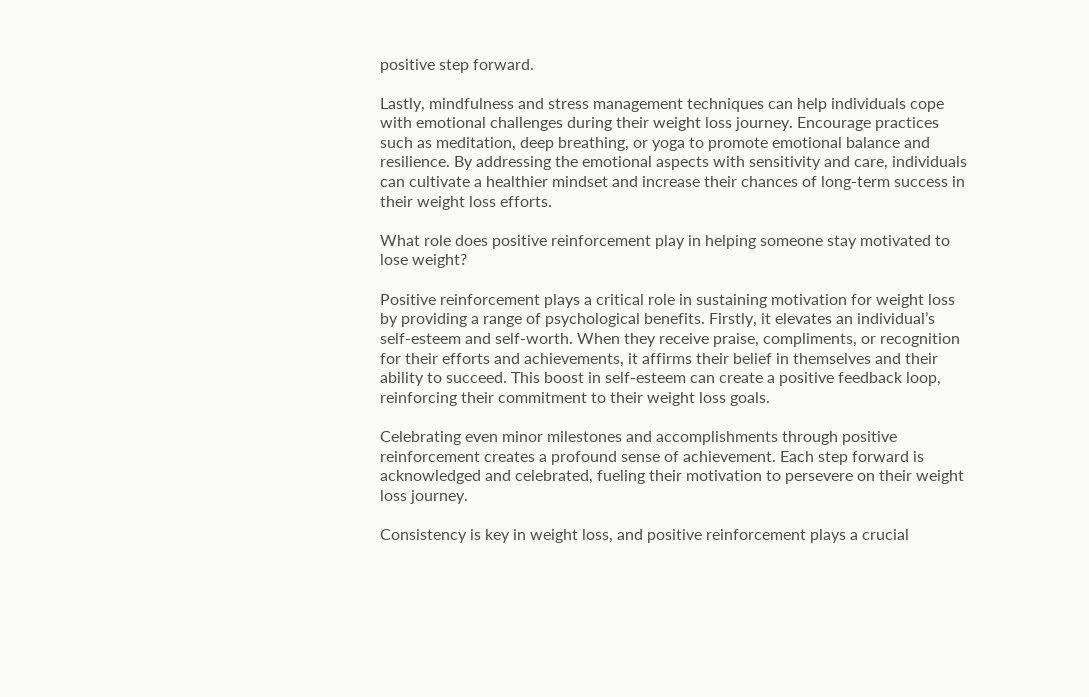positive step forward.

Lastly, mindfulness and stress management techniques can help individuals cope with emotional challenges during their weight loss journey. Encourage practices such as meditation, deep breathing, or yoga to promote emotional balance and resilience. By addressing the emotional aspects with sensitivity and care, individuals can cultivate a healthier mindset and increase their chances of long-term success in their weight loss efforts.

What role does positive reinforcement play in helping someone stay motivated to lose weight?

Positive reinforcement plays a critical role in sustaining motivation for weight loss by providing a range of psychological benefits. Firstly, it elevates an individual’s self-esteem and self-worth. When they receive praise, compliments, or recognition for their efforts and achievements, it affirms their belief in themselves and their ability to succeed. This boost in self-esteem can create a positive feedback loop, reinforcing their commitment to their weight loss goals.

Celebrating even minor milestones and accomplishments through positive reinforcement creates a profound sense of achievement. Each step forward is acknowledged and celebrated, fueling their motivation to persevere on their weight loss journey.

Consistency is key in weight loss, and positive reinforcement plays a crucial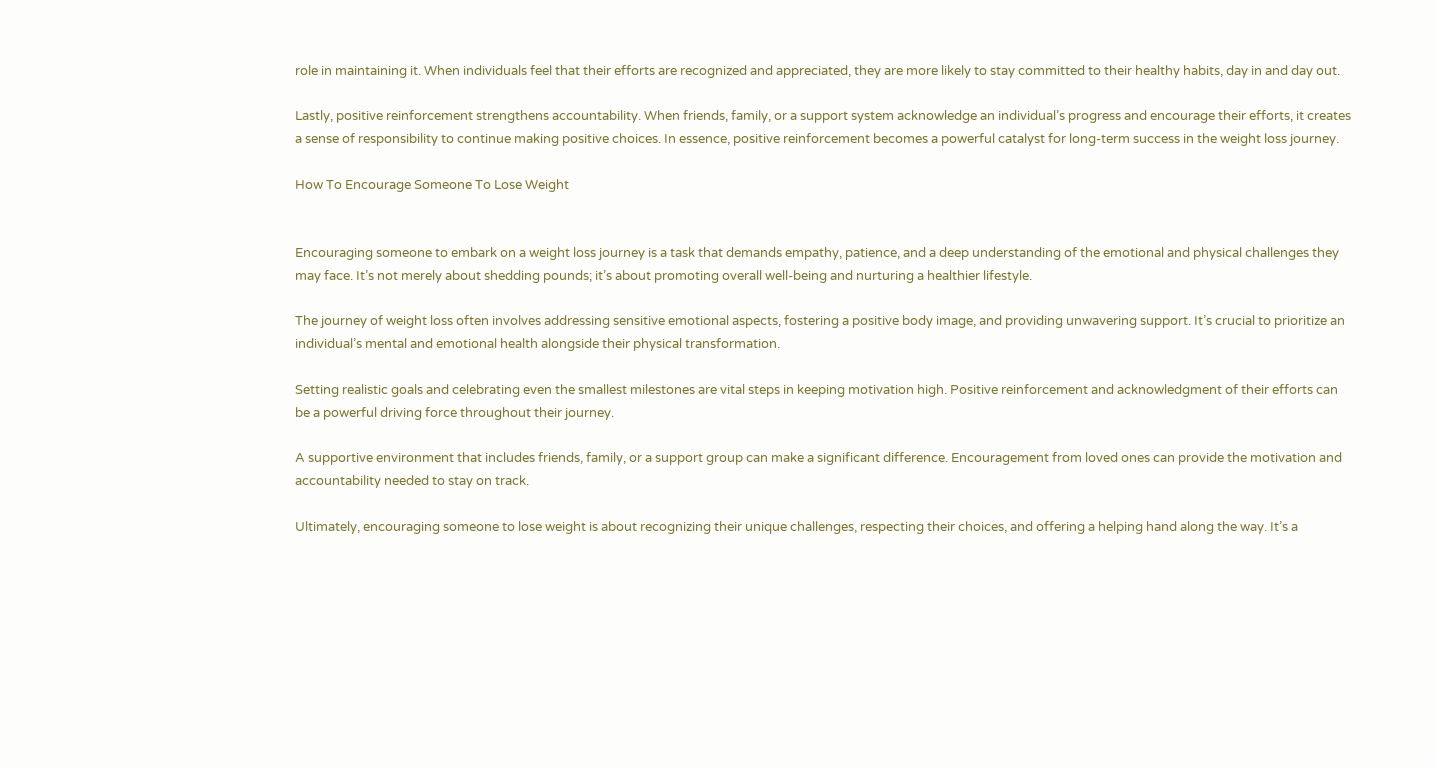role in maintaining it. When individuals feel that their efforts are recognized and appreciated, they are more likely to stay committed to their healthy habits, day in and day out.

Lastly, positive reinforcement strengthens accountability. When friends, family, or a support system acknowledge an individual’s progress and encourage their efforts, it creates a sense of responsibility to continue making positive choices. In essence, positive reinforcement becomes a powerful catalyst for long-term success in the weight loss journey.

How To Encourage Someone To Lose Weight


Encouraging someone to embark on a weight loss journey is a task that demands empathy, patience, and a deep understanding of the emotional and physical challenges they may face. It’s not merely about shedding pounds; it’s about promoting overall well-being and nurturing a healthier lifestyle.

The journey of weight loss often involves addressing sensitive emotional aspects, fostering a positive body image, and providing unwavering support. It’s crucial to prioritize an individual’s mental and emotional health alongside their physical transformation.

Setting realistic goals and celebrating even the smallest milestones are vital steps in keeping motivation high. Positive reinforcement and acknowledgment of their efforts can be a powerful driving force throughout their journey.

A supportive environment that includes friends, family, or a support group can make a significant difference. Encouragement from loved ones can provide the motivation and accountability needed to stay on track.

Ultimately, encouraging someone to lose weight is about recognizing their unique challenges, respecting their choices, and offering a helping hand along the way. It’s a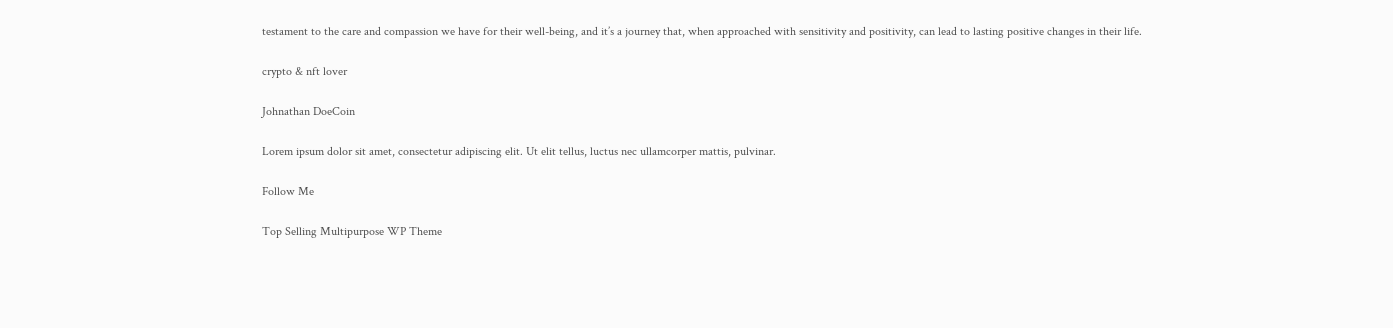testament to the care and compassion we have for their well-being, and it’s a journey that, when approached with sensitivity and positivity, can lead to lasting positive changes in their life.

crypto & nft lover

Johnathan DoeCoin

Lorem ipsum dolor sit amet, consectetur adipiscing elit. Ut elit tellus, luctus nec ullamcorper mattis, pulvinar.

Follow Me

Top Selling Multipurpose WP Theme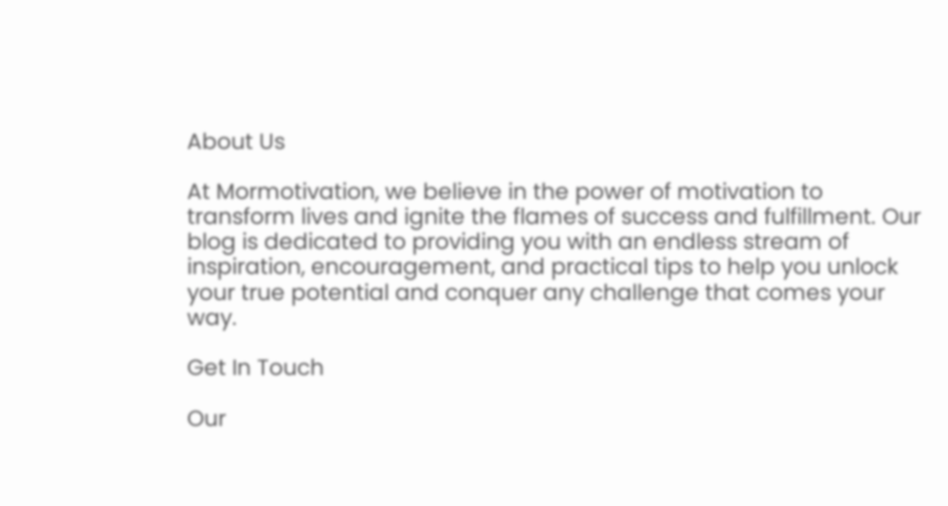About Us

At Mormotivation, we believe in the power of motivation to transform lives and ignite the flames of success and fulfillment. Our blog is dedicated to providing you with an endless stream of inspiration, encouragement, and practical tips to help you unlock your true potential and conquer any challenge that comes your way.

Get In Touch

Our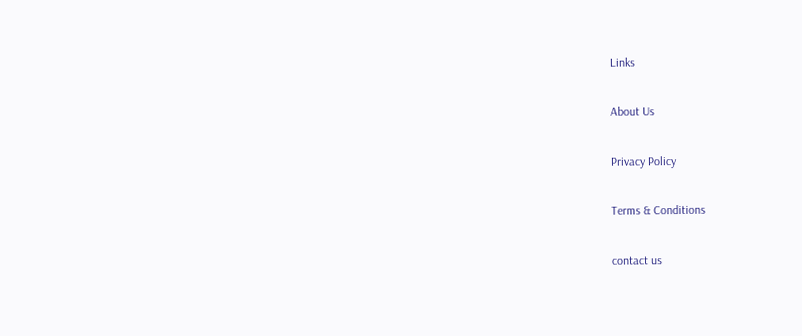Links

About Us

Privacy Policy

Terms & Conditions

contact us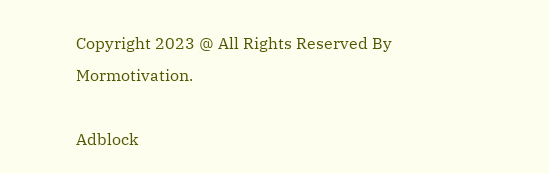Copyright 2023 @ All Rights Reserved By Mormotivation.

Adblock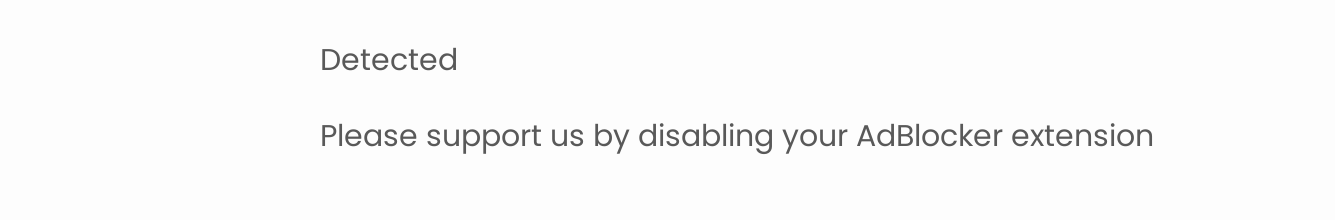Detected

Please support us by disabling your AdBlocker extension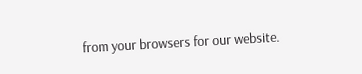from your browsers for our website.